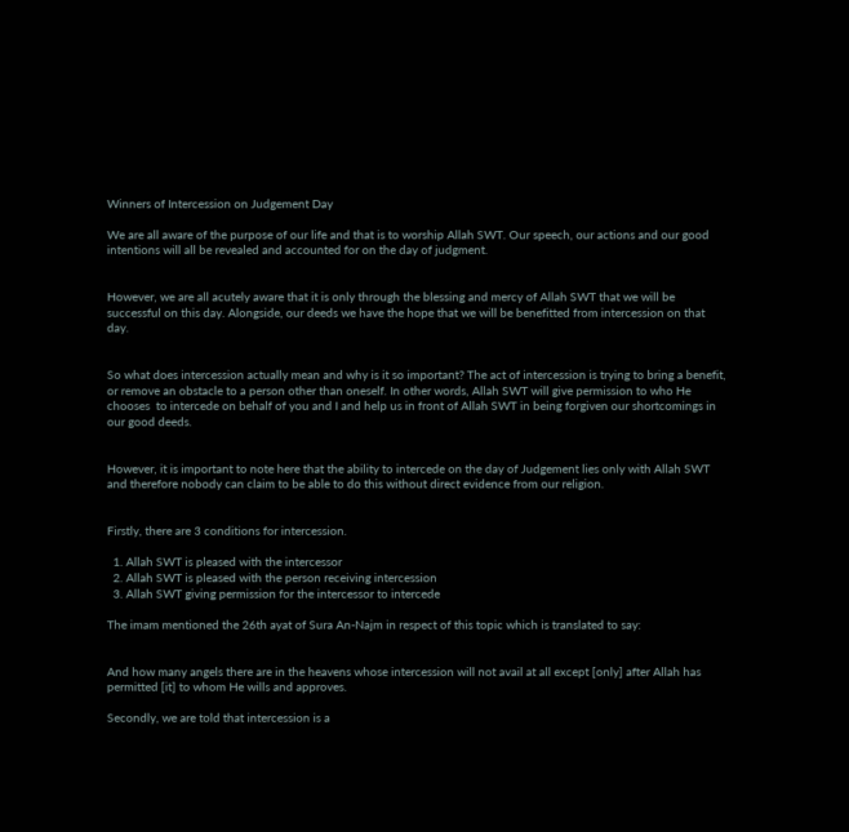Winners of Intercession on Judgement Day

We are all aware of the purpose of our life and that is to worship Allah SWT. Our speech, our actions and our good intentions will all be revealed and accounted for on the day of judgment.


However, we are all acutely aware that it is only through the blessing and mercy of Allah SWT that we will be successful on this day. Alongside, our deeds we have the hope that we will be benefitted from intercession on that day.


So what does intercession actually mean and why is it so important? The act of intercession is trying to bring a benefit, or remove an obstacle to a person other than oneself. In other words, Allah SWT will give permission to who He chooses  to intercede on behalf of you and I and help us in front of Allah SWT in being forgiven our shortcomings in our good deeds.


However, it is important to note here that the ability to intercede on the day of Judgement lies only with Allah SWT and therefore nobody can claim to be able to do this without direct evidence from our religion.


Firstly, there are 3 conditions for intercession.

  1. Allah SWT is pleased with the intercessor
  2. Allah SWT is pleased with the person receiving intercession
  3. Allah SWT giving permission for the intercessor to intercede

The imam mentioned the 26th ayat of Sura An-Najm in respect of this topic which is translated to say:


And how many angels there are in the heavens whose intercession will not avail at all except [only] after Allah has permitted [it] to whom He wills and approves.

Secondly, we are told that intercession is a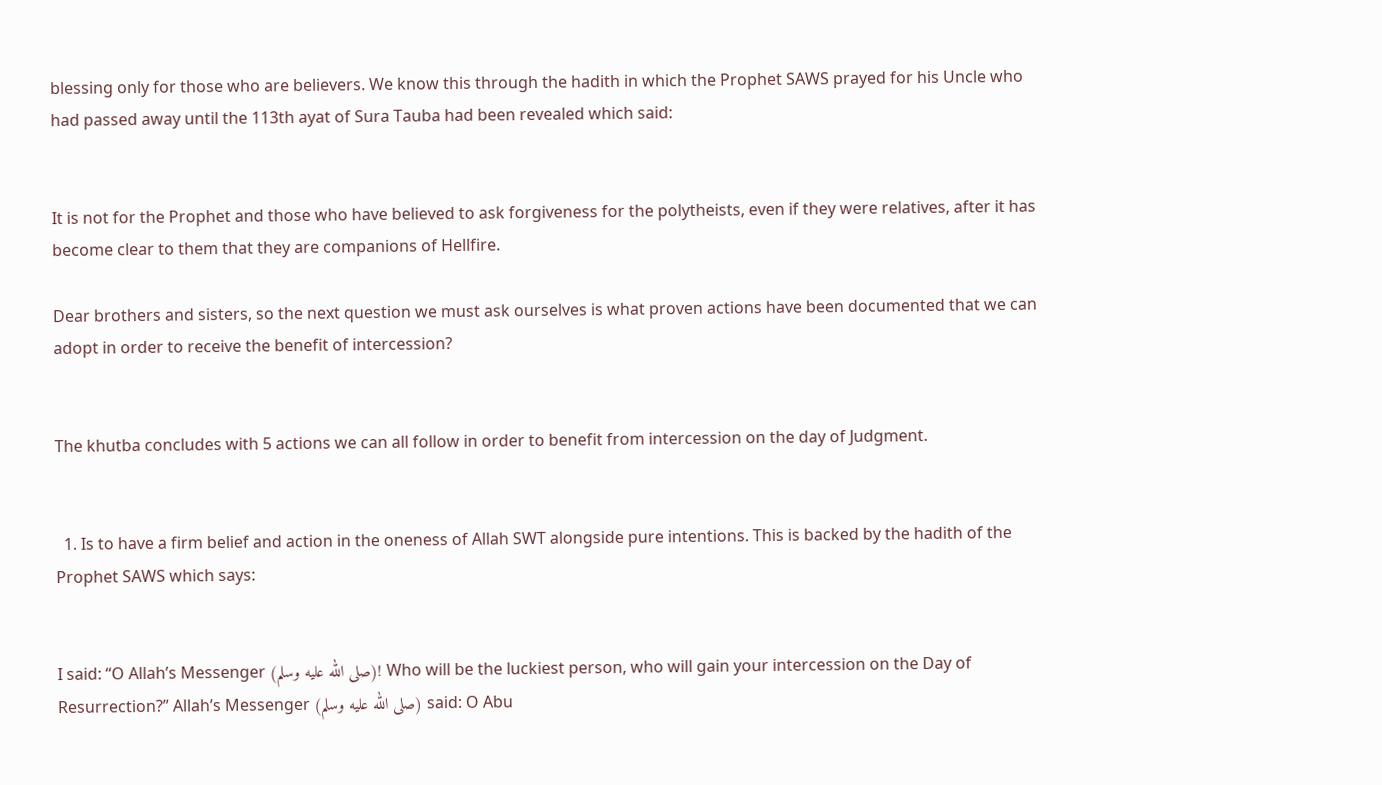blessing only for those who are believers. We know this through the hadith in which the Prophet SAWS prayed for his Uncle who had passed away until the 113th ayat of Sura Tauba had been revealed which said:


It is not for the Prophet and those who have believed to ask forgiveness for the polytheists, even if they were relatives, after it has become clear to them that they are companions of Hellfire.

Dear brothers and sisters, so the next question we must ask ourselves is what proven actions have been documented that we can adopt in order to receive the benefit of intercession?


The khutba concludes with 5 actions we can all follow in order to benefit from intercession on the day of Judgment.


  1. Is to have a firm belief and action in the oneness of Allah SWT alongside pure intentions. This is backed by the hadith of the Prophet SAWS which says:


I said: “O Allah’s Messenger (صلى الله عليه وسلم)! Who will be the luckiest person, who will gain your intercession on the Day of Resurrection?” Allah’s Messenger (صلى الله عليه وسلم) said: O Abu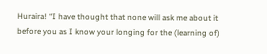Huraira! “I have thought that none will ask me about it before you as I know your longing for the (learning of)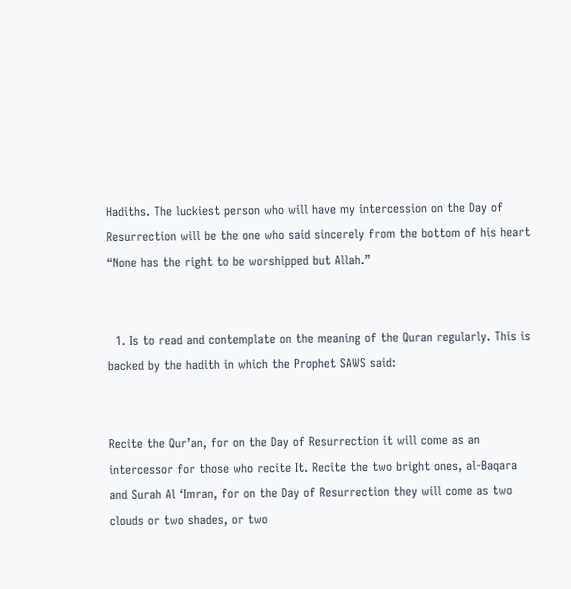Hadiths. The luckiest person who will have my intercession on the Day of Resurrection will be the one who said sincerely from the bottom of his heart “None has the right to be worshipped but Allah.”


  1. Is to read and contemplate on the meaning of the Quran regularly. This is backed by the hadith in which the Prophet SAWS said:


Recite the Qur’an, for on the Day of Resurrection it will come as an intercessor for those who recite It. Recite the two bright ones, al-Baqara and Surah Al ‘Imran, for on the Day of Resurrection they will come as two clouds or two shades, or two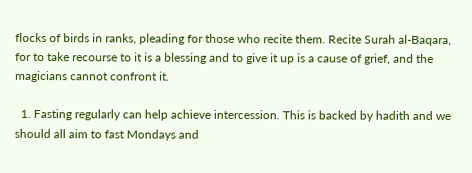flocks of birds in ranks, pleading for those who recite them. Recite Surah al-Baqara, for to take recourse to it is a blessing and to give it up is a cause of grief, and the magicians cannot confront it.

  1. Fasting regularly can help achieve intercession. This is backed by hadith and we should all aim to fast Mondays and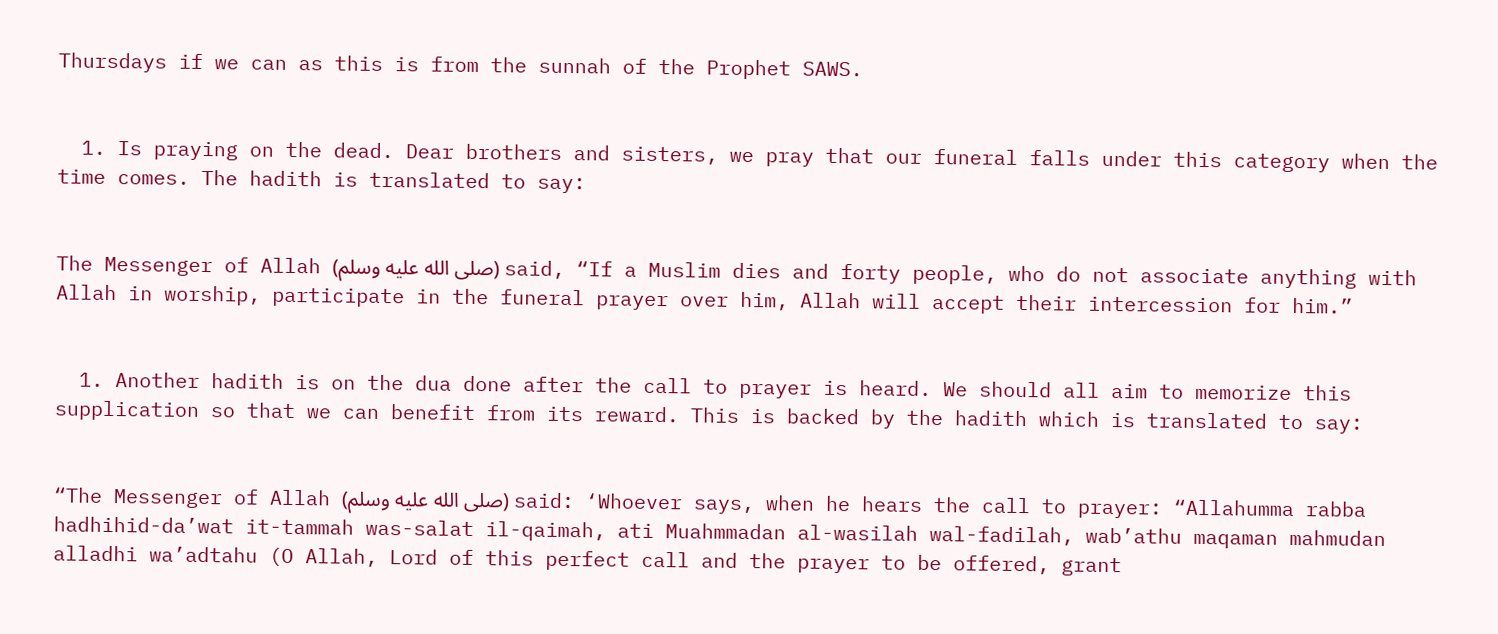Thursdays if we can as this is from the sunnah of the Prophet SAWS.


  1. Is praying on the dead. Dear brothers and sisters, we pray that our funeral falls under this category when the time comes. The hadith is translated to say:


The Messenger of Allah (صلى الله عليه وسلم) said, “If a Muslim dies and forty people, who do not associate anything with Allah in worship, participate in the funeral prayer over him, Allah will accept their intercession for him.”


  1. Another hadith is on the dua done after the call to prayer is heard. We should all aim to memorize this supplication so that we can benefit from its reward. This is backed by the hadith which is translated to say:


“The Messenger of Allah (صلى الله عليه وسلم) said: ‘Whoever says, when he hears the call to prayer: “Allahumma rabba hadhihid-da’wat it-tammah was-salat il-qaimah, ati Muahmmadan al-wasilah wal-fadilah, wab’athu maqaman mahmudan alladhi wa’adtahu (O Allah, Lord of this perfect call and the prayer to be offered, grant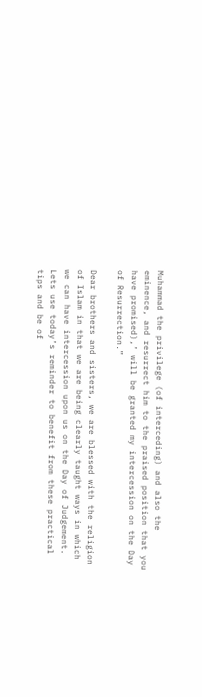Muhammad the privilege (of interceding) and also the eminence, and resurrect him to the praised position that you have promised),’ will be granted my intercession on the Day of Resurrection.”

Dear brothers and sisters, we are blessed with the religion of Islam in that we are being clearly taught ways in which we can have intercession upon us on the Day of Judgement. Lets use today’s reminder to benefit from these practical tips and be of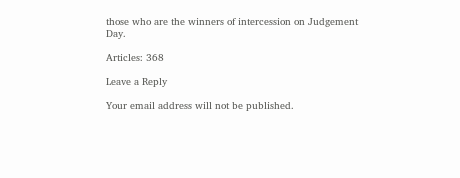those who are the winners of intercession on Judgement Day.

Articles: 368

Leave a Reply

Your email address will not be published.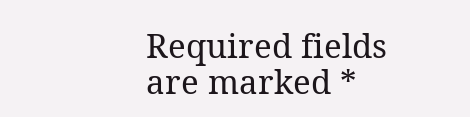Required fields are marked *